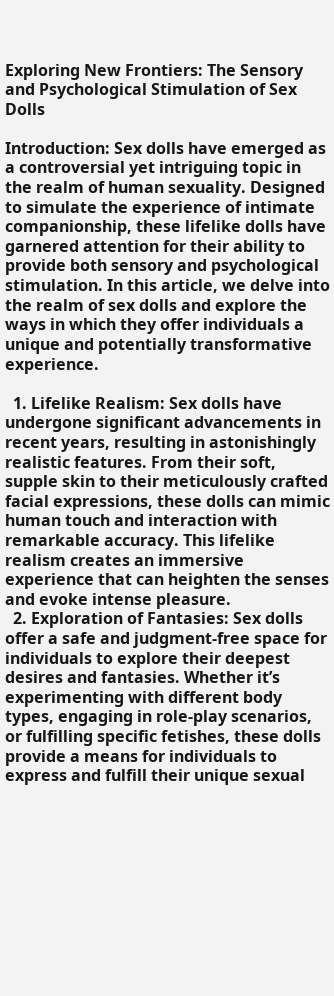Exploring New Frontiers: The Sensory and Psychological Stimulation of Sex Dolls

Introduction: Sex dolls have emerged as a controversial yet intriguing topic in the realm of human sexuality. Designed to simulate the experience of intimate companionship, these lifelike dolls have garnered attention for their ability to provide both sensory and psychological stimulation. In this article, we delve into the realm of sex dolls and explore the ways in which they offer individuals a unique and potentially transformative experience.

  1. Lifelike Realism: Sex dolls have undergone significant advancements in recent years, resulting in astonishingly realistic features. From their soft, supple skin to their meticulously crafted facial expressions, these dolls can mimic human touch and interaction with remarkable accuracy. This lifelike realism creates an immersive experience that can heighten the senses and evoke intense pleasure.
  2. Exploration of Fantasies: Sex dolls offer a safe and judgment-free space for individuals to explore their deepest desires and fantasies. Whether it’s experimenting with different body types, engaging in role-play scenarios, or fulfilling specific fetishes, these dolls provide a means for individuals to express and fulfill their unique sexual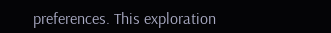preferences. This exploration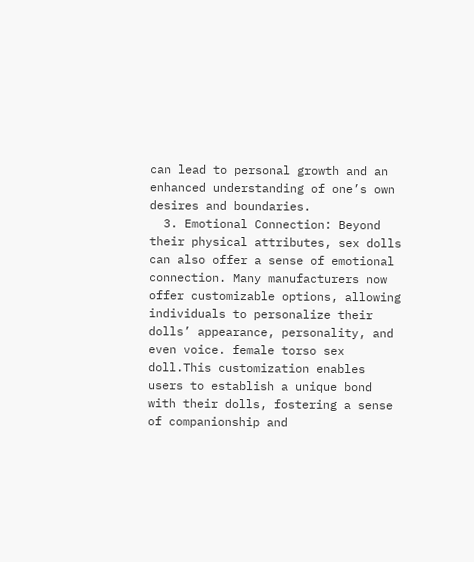can lead to personal growth and an enhanced understanding of one’s own desires and boundaries.
  3. Emotional Connection: Beyond their physical attributes, sex dolls can also offer a sense of emotional connection. Many manufacturers now offer customizable options, allowing individuals to personalize their dolls’ appearance, personality, and even voice. female torso sex doll.This customization enables users to establish a unique bond with their dolls, fostering a sense of companionship and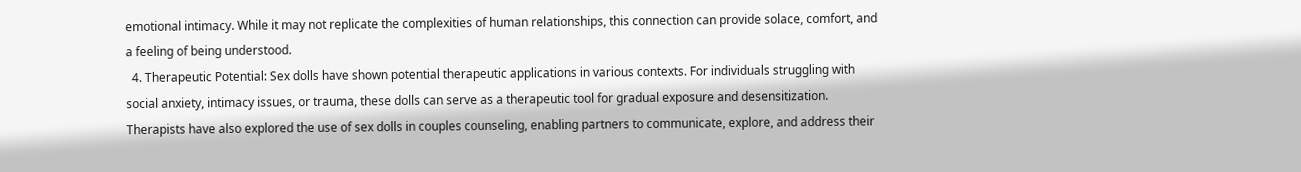emotional intimacy. While it may not replicate the complexities of human relationships, this connection can provide solace, comfort, and a feeling of being understood.
  4. Therapeutic Potential: Sex dolls have shown potential therapeutic applications in various contexts. For individuals struggling with social anxiety, intimacy issues, or trauma, these dolls can serve as a therapeutic tool for gradual exposure and desensitization. Therapists have also explored the use of sex dolls in couples counseling, enabling partners to communicate, explore, and address their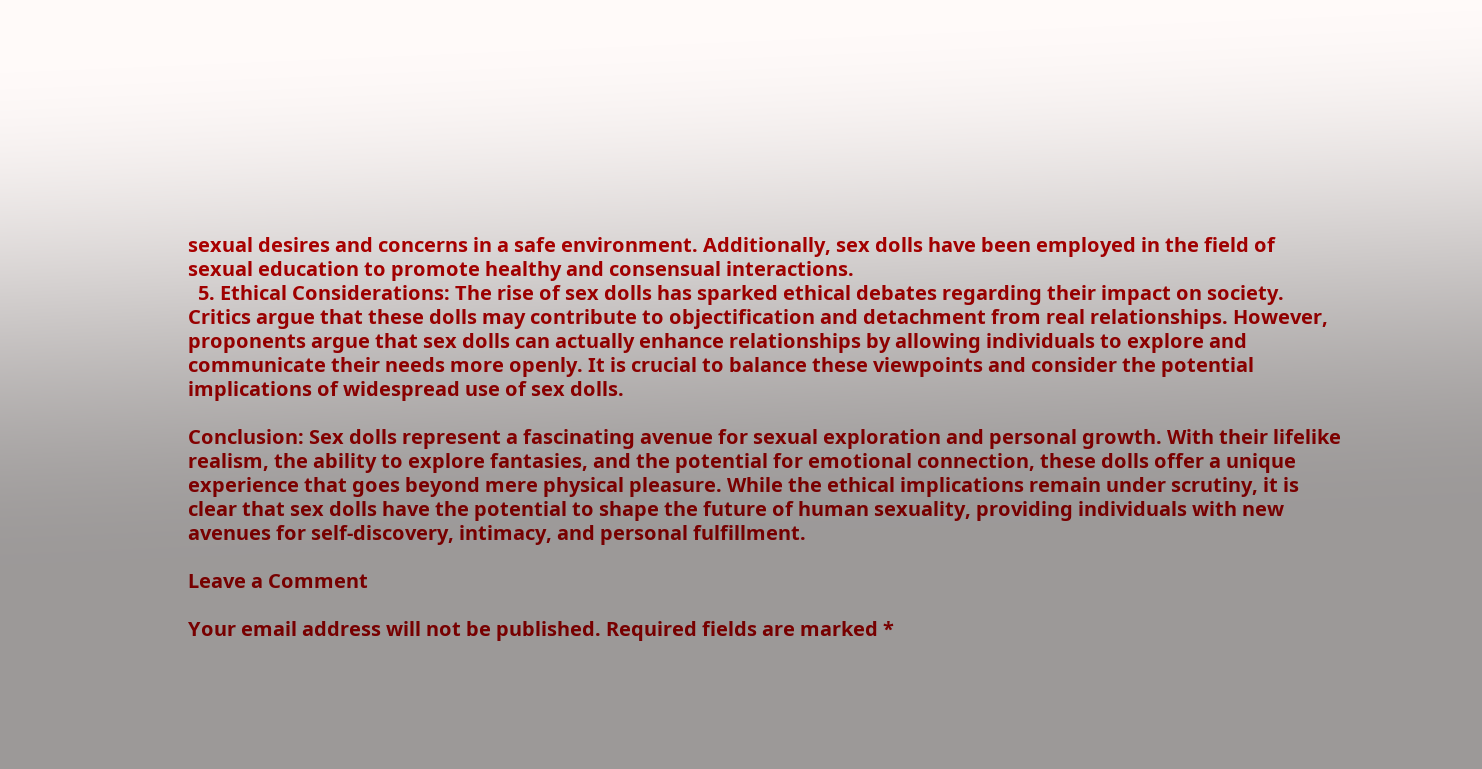sexual desires and concerns in a safe environment. Additionally, sex dolls have been employed in the field of sexual education to promote healthy and consensual interactions.
  5. Ethical Considerations: The rise of sex dolls has sparked ethical debates regarding their impact on society. Critics argue that these dolls may contribute to objectification and detachment from real relationships. However, proponents argue that sex dolls can actually enhance relationships by allowing individuals to explore and communicate their needs more openly. It is crucial to balance these viewpoints and consider the potential implications of widespread use of sex dolls.

Conclusion: Sex dolls represent a fascinating avenue for sexual exploration and personal growth. With their lifelike realism, the ability to explore fantasies, and the potential for emotional connection, these dolls offer a unique experience that goes beyond mere physical pleasure. While the ethical implications remain under scrutiny, it is clear that sex dolls have the potential to shape the future of human sexuality, providing individuals with new avenues for self-discovery, intimacy, and personal fulfillment.

Leave a Comment

Your email address will not be published. Required fields are marked *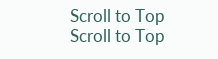Scroll to Top
Scroll to Top